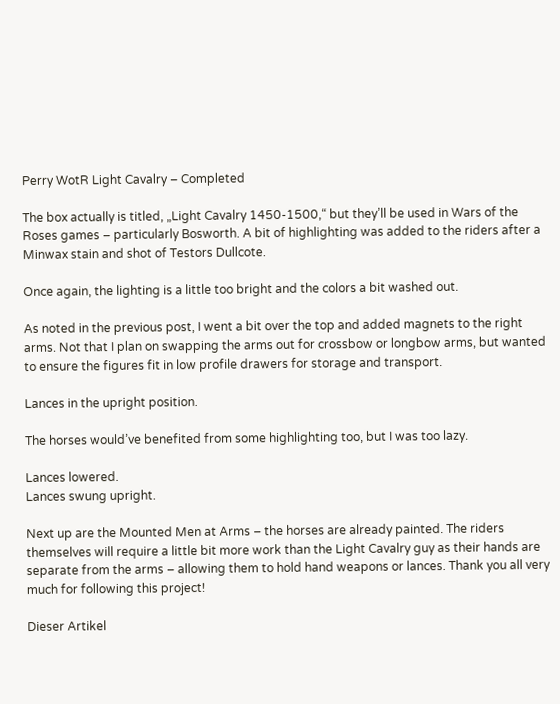Perry WotR Light Cavalry – Completed

The box actually is titled, „Light Cavalry 1450-1500,“ but they’ll be used in Wars of the Roses games – particularly Bosworth. A bit of highlighting was added to the riders after a Minwax stain and shot of Testors Dullcote.

Once again, the lighting is a little too bright and the colors a bit washed out.

As noted in the previous post, I went a bit over the top and added magnets to the right arms. Not that I plan on swapping the arms out for crossbow or longbow arms, but wanted to ensure the figures fit in low profile drawers for storage and transport.

Lances in the upright position.

The horses would’ve benefited from some highlighting too, but I was too lazy.

Lances lowered.
Lances swung upright.

Next up are the Mounted Men at Arms – the horses are already painted. The riders themselves will require a little bit more work than the Light Cavalry guy as their hands are separate from the arms – allowing them to hold hand weapons or lances. Thank you all very much for following this project!

Dieser Artikel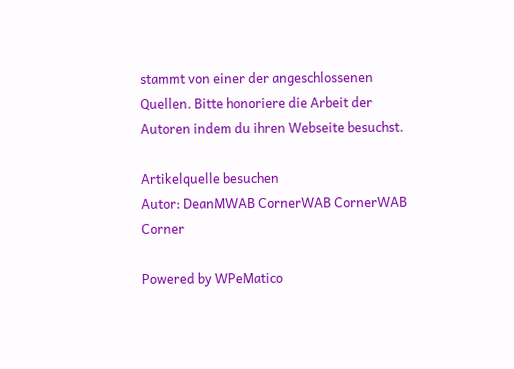stammt von einer der angeschlossenen Quellen. Bitte honoriere die Arbeit der Autoren indem du ihren Webseite besuchst.

Artikelquelle besuchen
Autor: DeanMWAB CornerWAB CornerWAB Corner

Powered by WPeMatico